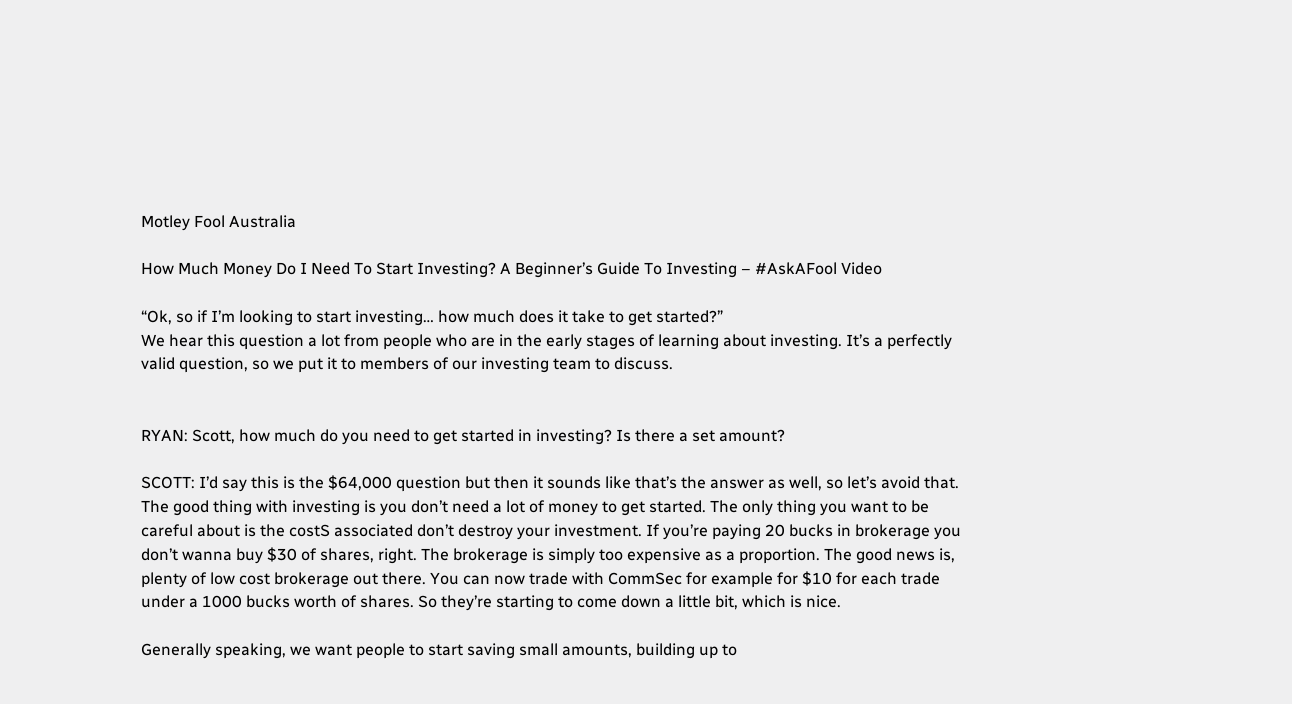Motley Fool Australia

How Much Money Do I Need To Start Investing? A Beginner’s Guide To Investing – #AskAFool Video

“Ok, so if I’m looking to start investing… how much does it take to get started?”
We hear this question a lot from people who are in the early stages of learning about investing. It’s a perfectly valid question, so we put it to members of our investing team to discuss.


RYAN: Scott, how much do you need to get started in investing? Is there a set amount?

SCOTT: I’d say this is the $64,000 question but then it sounds like that’s the answer as well, so let’s avoid that. The good thing with investing is you don’t need a lot of money to get started. The only thing you want to be careful about is the costS associated don’t destroy your investment. If you’re paying 20 bucks in brokerage you don’t wanna buy $30 of shares, right. The brokerage is simply too expensive as a proportion. The good news is, plenty of low cost brokerage out there. You can now trade with CommSec for example for $10 for each trade under a 1000 bucks worth of shares. So they’re starting to come down a little bit, which is nice.

Generally speaking, we want people to start saving small amounts, building up to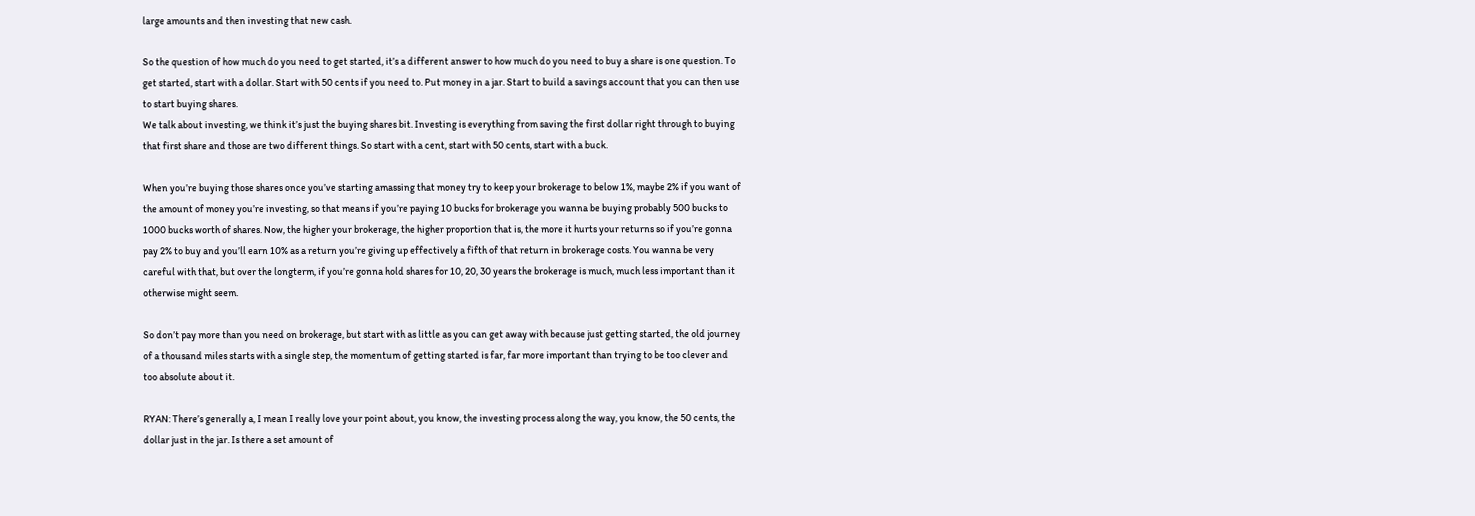large amounts and then investing that new cash.

So the question of how much do you need to get started, it’s a different answer to how much do you need to buy a share is one question. To get started, start with a dollar. Start with 50 cents if you need to. Put money in a jar. Start to build a savings account that you can then use to start buying shares.
We talk about investing, we think it’s just the buying shares bit. Investing is everything from saving the first dollar right through to buying that first share and those are two different things. So start with a cent, start with 50 cents, start with a buck.

When you’re buying those shares once you’ve starting amassing that money try to keep your brokerage to below 1%, maybe 2% if you want of the amount of money you’re investing, so that means if you’re paying 10 bucks for brokerage you wanna be buying probably 500 bucks to 1000 bucks worth of shares. Now, the higher your brokerage, the higher proportion that is, the more it hurts your returns so if you’re gonna pay 2% to buy and you’ll earn 10% as a return you’re giving up effectively a fifth of that return in brokerage costs. You wanna be very careful with that, but over the longterm, if you’re gonna hold shares for 10, 20, 30 years the brokerage is much, much less important than it otherwise might seem.

So don’t pay more than you need on brokerage, but start with as little as you can get away with because just getting started, the old journey of a thousand miles starts with a single step, the momentum of getting started is far, far more important than trying to be too clever and too absolute about it.

RYAN: There’s generally a, I mean I really love your point about, you know, the investing process along the way, you know, the 50 cents, the dollar just in the jar. Is there a set amount of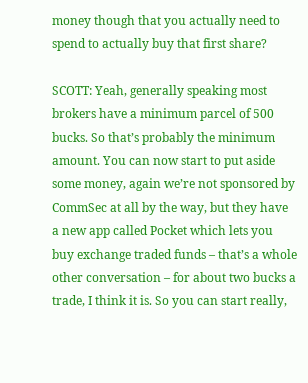money though that you actually need to spend to actually buy that first share?

SCOTT: Yeah, generally speaking most brokers have a minimum parcel of 500 bucks. So that’s probably the minimum amount. You can now start to put aside some money, again we’re not sponsored by
CommSec at all by the way, but they have a new app called Pocket which lets you buy exchange traded funds – that’s a whole other conversation – for about two bucks a trade, I think it is. So you can start really,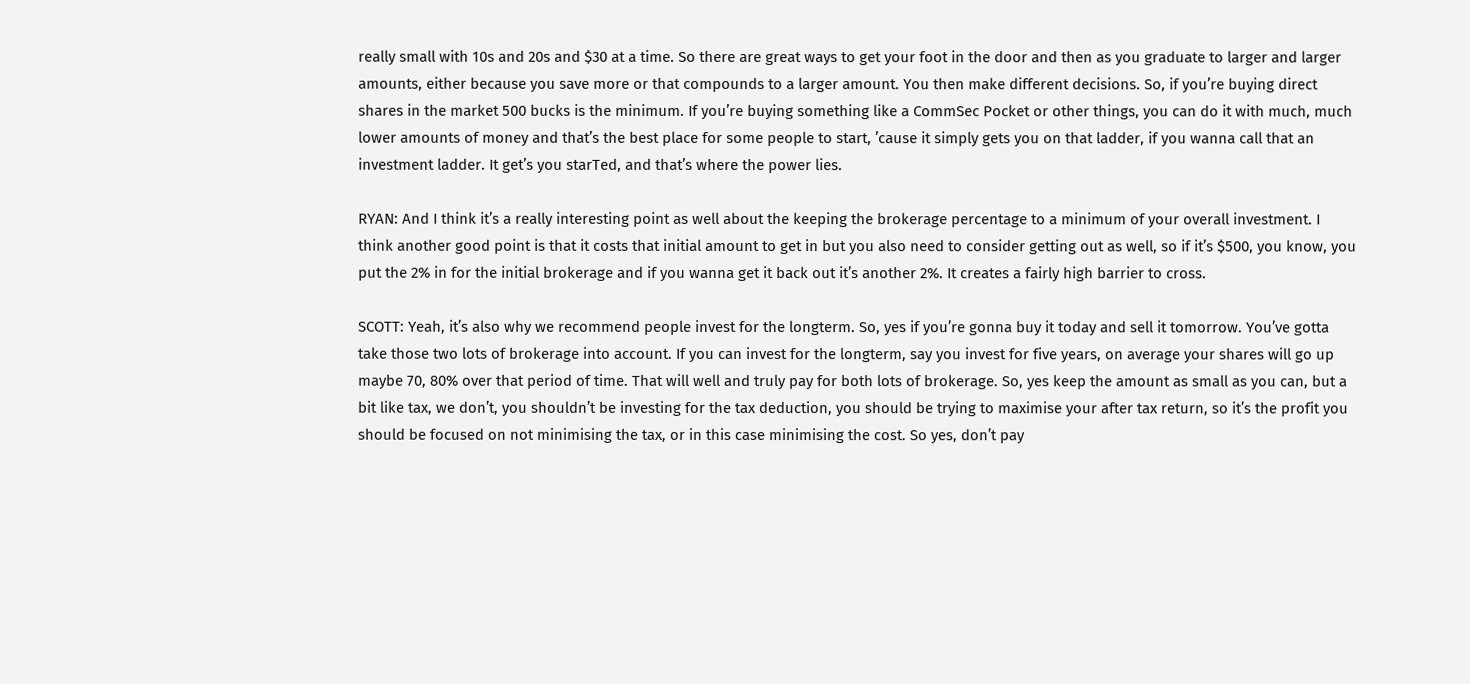really small with 10s and 20s and $30 at a time. So there are great ways to get your foot in the door and then as you graduate to larger and larger amounts, either because you save more or that compounds to a larger amount. You then make different decisions. So, if you’re buying direct shares in the market 500 bucks is the minimum. If you’re buying something like a CommSec Pocket or other things, you can do it with much, much lower amounts of money and that’s the best place for some people to start, ’cause it simply gets you on that ladder, if you wanna call that an investment ladder. It get’s you starTed, and that’s where the power lies.

RYAN: And I think it’s a really interesting point as well about the keeping the brokerage percentage to a minimum of your overall investment. I think another good point is that it costs that initial amount to get in but you also need to consider getting out as well, so if it’s $500, you know, you put the 2% in for the initial brokerage and if you wanna get it back out it’s another 2%. It creates a fairly high barrier to cross.

SCOTT: Yeah, it’s also why we recommend people invest for the longterm. So, yes if you’re gonna buy it today and sell it tomorrow. You’ve gotta take those two lots of brokerage into account. If you can invest for the longterm, say you invest for five years, on average your shares will go up maybe 70, 80% over that period of time. That will well and truly pay for both lots of brokerage. So, yes keep the amount as small as you can, but a bit like tax, we don’t, you shouldn’t be investing for the tax deduction, you should be trying to maximise your after tax return, so it’s the profit you should be focused on not minimising the tax, or in this case minimising the cost. So yes, don’t pay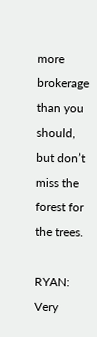more brokerage than you should, but don’t miss the forest for the trees.

RYAN: Very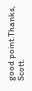good point.Thanks, Scott.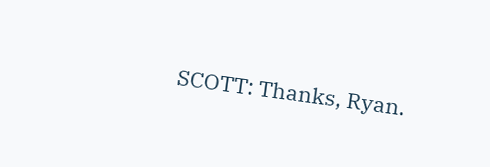SCOTT: Thanks, Ryan.